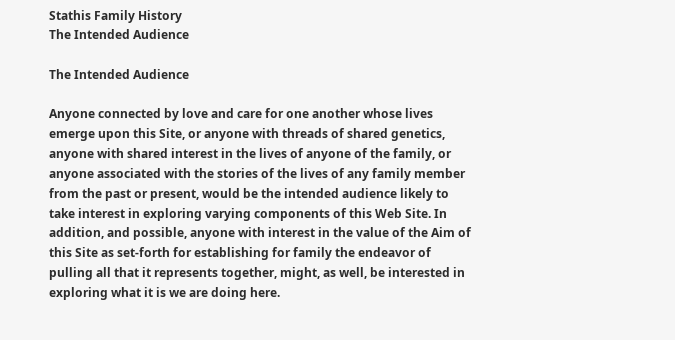Stathis Family History
The Intended Audience

The Intended Audience

Anyone connected by love and care for one another whose lives emerge upon this Site, or anyone with threads of shared genetics, anyone with shared interest in the lives of anyone of the family, or anyone associated with the stories of the lives of any family member from the past or present, would be the intended audience likely to take interest in exploring varying components of this Web Site. In addition, and possible, anyone with interest in the value of the Aim of this Site as set-forth for establishing for family the endeavor of pulling all that it represents together, might, as well, be interested in exploring what it is we are doing here.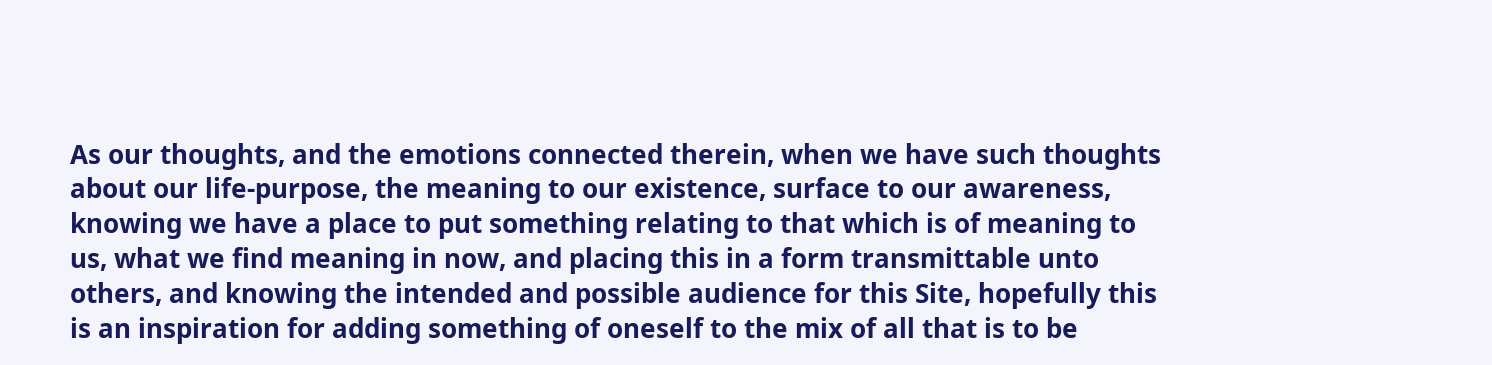As our thoughts, and the emotions connected therein, when we have such thoughts about our life-purpose, the meaning to our existence, surface to our awareness, knowing we have a place to put something relating to that which is of meaning to us, what we find meaning in now, and placing this in a form transmittable unto others, and knowing the intended and possible audience for this Site, hopefully this is an inspiration for adding something of oneself to the mix of all that is to be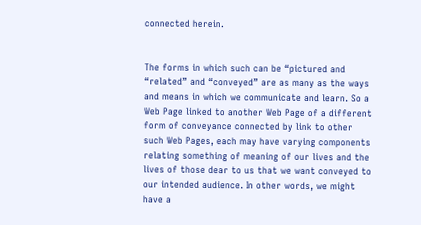connected herein.


The forms in which such can be “pictured and “related” and “conveyed” are as many as the ways and means in which we communicate and learn. So a Web Page linked to another Web Page of a different form of conveyance connected by link to other such Web Pages, each may have varying components relating something of meaning of our lives and the lives of those dear to us that we want conveyed to our intended audience. In other words, we might have a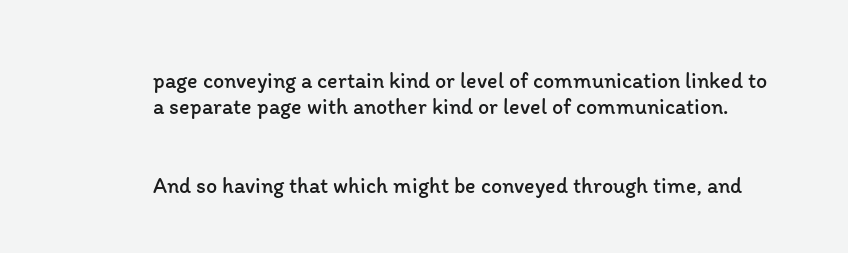page conveying a certain kind or level of communication linked to a separate page with another kind or level of communication.


And so having that which might be conveyed through time, and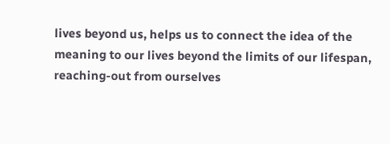lives beyond us, helps us to connect the idea of the meaning to our lives beyond the limits of our lifespan, reaching-out from ourselves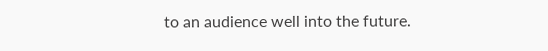to an audience well into the future.